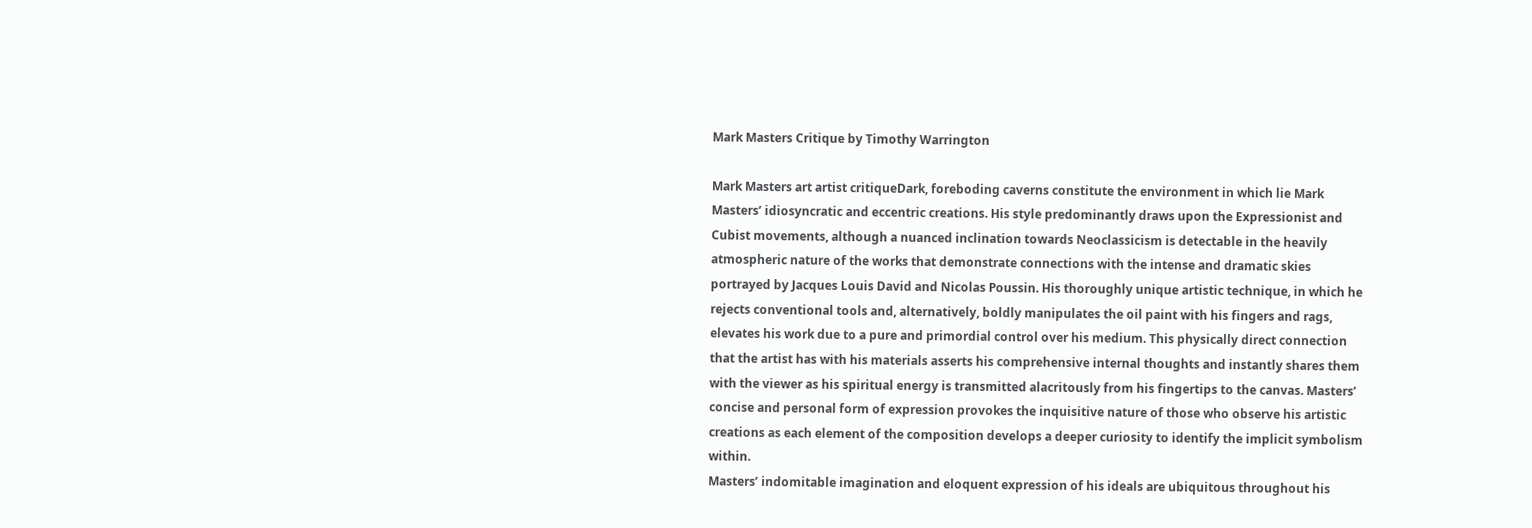Mark Masters Critique by Timothy Warrington

Mark Masters art artist critiqueDark, foreboding caverns constitute the environment in which lie Mark Masters’ idiosyncratic and eccentric creations. His style predominantly draws upon the Expressionist and Cubist movements, although a nuanced inclination towards Neoclassicism is detectable in the heavily atmospheric nature of the works that demonstrate connections with the intense and dramatic skies portrayed by Jacques Louis David and Nicolas Poussin. His thoroughly unique artistic technique, in which he rejects conventional tools and, alternatively, boldly manipulates the oil paint with his fingers and rags, elevates his work due to a pure and primordial control over his medium. This physically direct connection that the artist has with his materials asserts his comprehensive internal thoughts and instantly shares them with the viewer as his spiritual energy is transmitted alacritously from his fingertips to the canvas. Masters’ concise and personal form of expression provokes the inquisitive nature of those who observe his artistic creations as each element of the composition develops a deeper curiosity to identify the implicit symbolism within.
Masters’ indomitable imagination and eloquent expression of his ideals are ubiquitous throughout his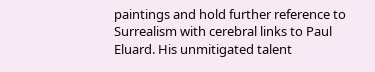paintings and hold further reference to Surrealism with cerebral links to Paul Eluard. His unmitigated talent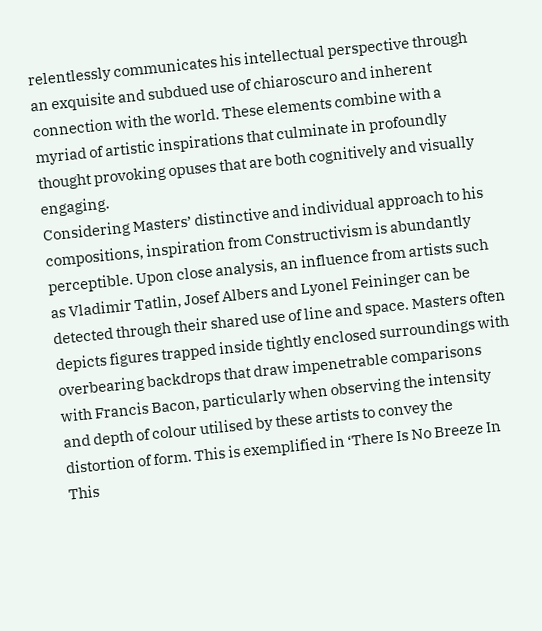relentlessly communicates his intellectual perspective through an exquisite and subdued use of chiaroscuro and inherent connection with the world. These elements combine with a myriad of artistic inspirations that culminate in profoundly thought provoking opuses that are both cognitively and visually engaging.
Considering Masters’ distinctive and individual approach to his compositions, inspiration from Constructivism is abundantly perceptible. Upon close analysis, an influence from artists such as Vladimir Tatlin, Josef Albers and Lyonel Feininger can be detected through their shared use of line and space. Masters often depicts figures trapped inside tightly enclosed surroundings with overbearing backdrops that draw impenetrable comparisons with Francis Bacon, particularly when observing the intensity and depth of colour utilised by these artists to convey the distortion of form. This is exemplified in ‘There Is No Breeze In This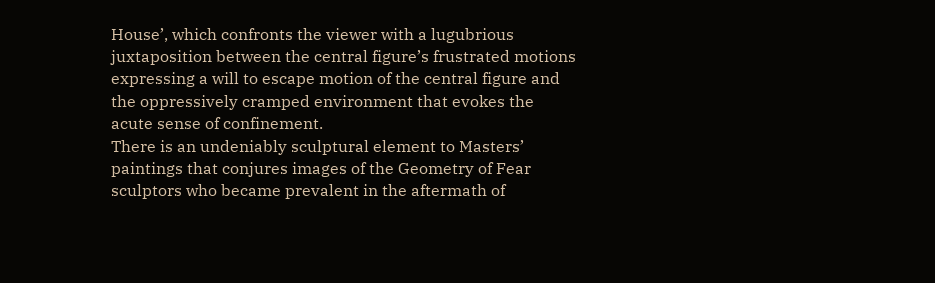House’, which confronts the viewer with a lugubrious juxtaposition between the central figure’s frustrated motions expressing a will to escape motion of the central figure and the oppressively cramped environment that evokes the acute sense of confinement.
There is an undeniably sculptural element to Masters’ paintings that conjures images of the Geometry of Fear sculptors who became prevalent in the aftermath of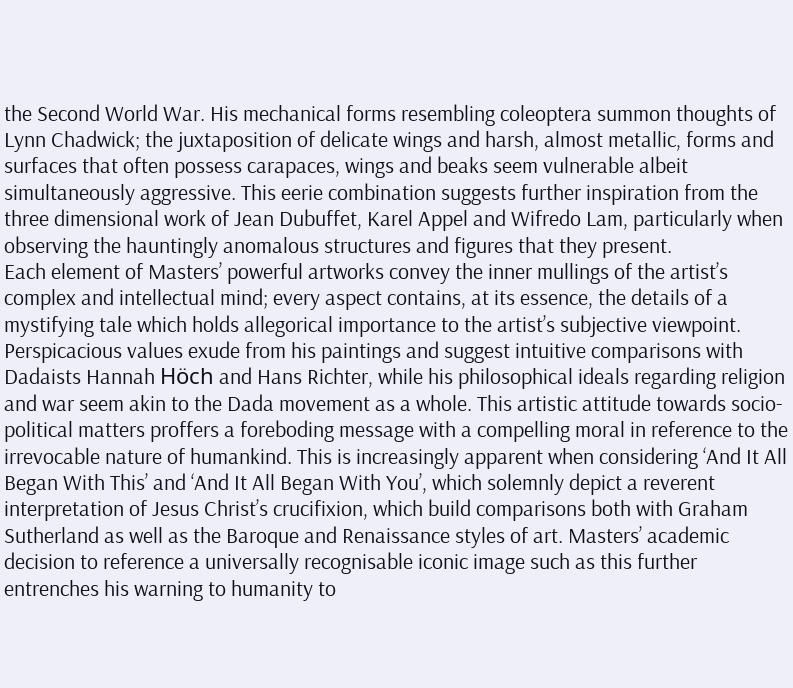the Second World War. His mechanical forms resembling coleoptera summon thoughts of Lynn Chadwick; the juxtaposition of delicate wings and harsh, almost metallic, forms and surfaces that often possess carapaces, wings and beaks seem vulnerable albeit simultaneously aggressive. This eerie combination suggests further inspiration from the three dimensional work of Jean Dubuffet, Karel Appel and Wifredo Lam, particularly when observing the hauntingly anomalous structures and figures that they present.
Each element of Masters’ powerful artworks convey the inner mullings of the artist’s complex and intellectual mind; every aspect contains, at its essence, the details of a mystifying tale which holds allegorical importance to the artist’s subjective viewpoint. Perspicacious values exude from his paintings and suggest intuitive comparisons with Dadaists Hannah Höch and Hans Richter, while his philosophical ideals regarding religion and war seem akin to the Dada movement as a whole. This artistic attitude towards socio-political matters proffers a foreboding message with a compelling moral in reference to the irrevocable nature of humankind. This is increasingly apparent when considering ‘And It All Began With This’ and ‘And It All Began With You’, which solemnly depict a reverent interpretation of Jesus Christ’s crucifixion, which build comparisons both with Graham Sutherland as well as the Baroque and Renaissance styles of art. Masters’ academic decision to reference a universally recognisable iconic image such as this further entrenches his warning to humanity to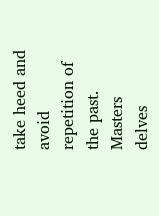take heed and avoid repetition of the past.
Masters delves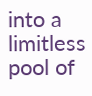into a limitless pool of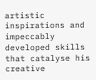artistic inspirations and impeccably developed skills that catalyse his creative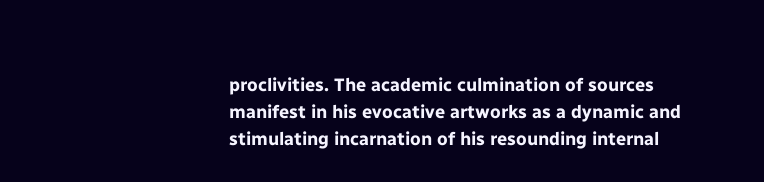proclivities. The academic culmination of sources manifest in his evocative artworks as a dynamic and stimulating incarnation of his resounding internal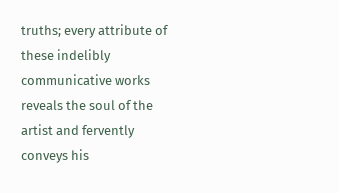truths; every attribute of these indelibly communicative works reveals the soul of the artist and fervently conveys his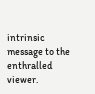intrinsic message to the enthralled viewer.